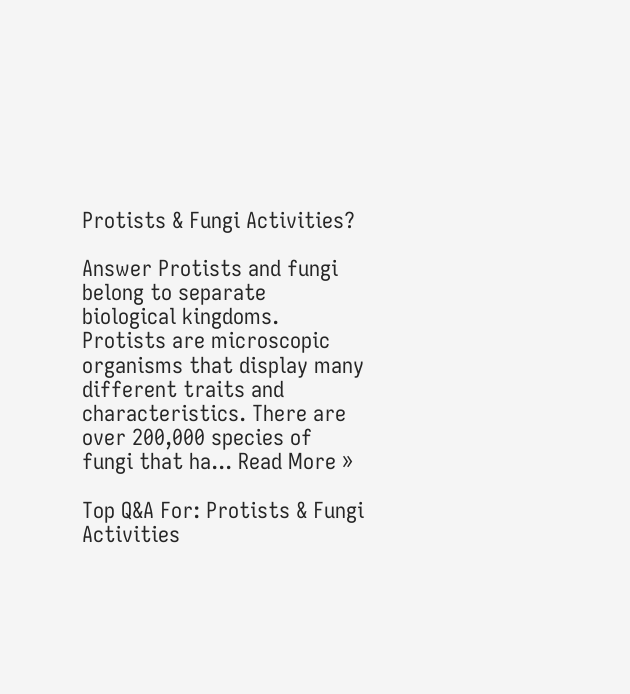Protists & Fungi Activities?

Answer Protists and fungi belong to separate biological kingdoms. Protists are microscopic organisms that display many different traits and characteristics. There are over 200,000 species of fungi that ha... Read More »

Top Q&A For: Protists & Fungi Activities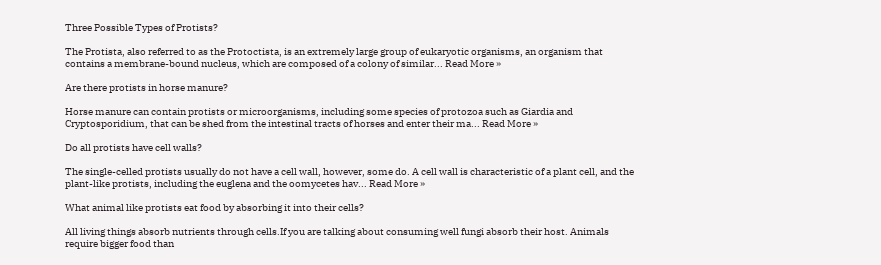Three Possible Types of Protists?

The Protista, also referred to as the Protoctista, is an extremely large group of eukaryotic organisms, an organism that contains a membrane-bound nucleus, which are composed of a colony of similar... Read More »

Are there protists in horse manure?

Horse manure can contain protists or microorganisms, including some species of protozoa such as Giardia and Cryptosporidium, that can be shed from the intestinal tracts of horses and enter their ma... Read More »

Do all protists have cell walls?

The single-celled protists usually do not have a cell wall, however, some do. A cell wall is characteristic of a plant cell, and the plant-like protists, including the euglena and the oomycetes hav... Read More »

What animal like protists eat food by absorbing it into their cells?

All living things absorb nutrients through cells.If you are talking about consuming well fungi absorb their host. Animals require bigger food than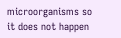microorganisms so it does not happen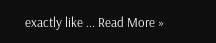exactly like ... Read More »